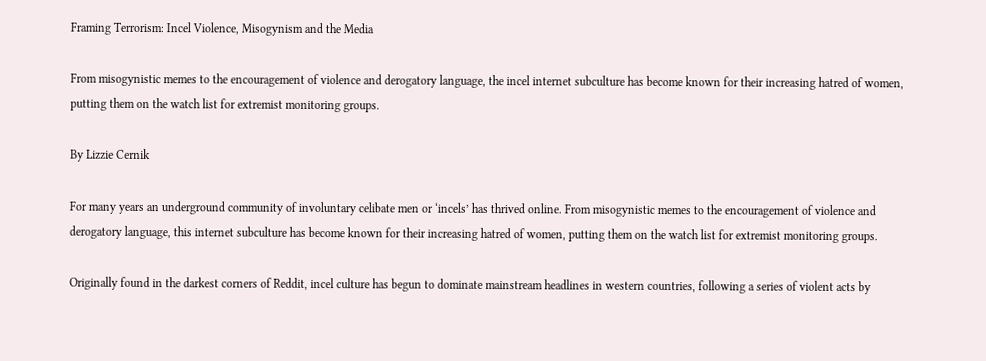Framing Terrorism: Incel Violence, Misogynism and the Media

From misogynistic memes to the encouragement of violence and derogatory language, the incel internet subculture has become known for their increasing hatred of women, putting them on the watch list for extremist monitoring groups.

By Lizzie Cernik

For many years an underground community of involuntary celibate men or ‘incels’ has thrived online. From misogynistic memes to the encouragement of violence and derogatory language, this internet subculture has become known for their increasing hatred of women, putting them on the watch list for extremist monitoring groups.

Originally found in the darkest corners of Reddit, incel culture has begun to dominate mainstream headlines in western countries, following a series of violent acts by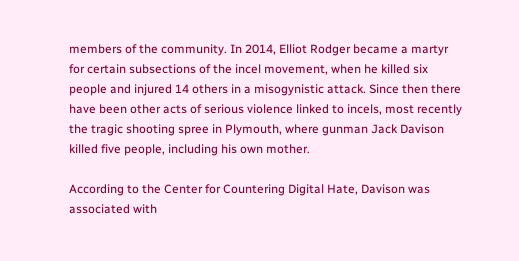members of the community. In 2014, Elliot Rodger became a martyr for certain subsections of the incel movement, when he killed six people and injured 14 others in a misogynistic attack. Since then there have been other acts of serious violence linked to incels, most recently the tragic shooting spree in Plymouth, where gunman Jack Davison killed five people, including his own mother.

According to the Center for Countering Digital Hate, Davison was associated with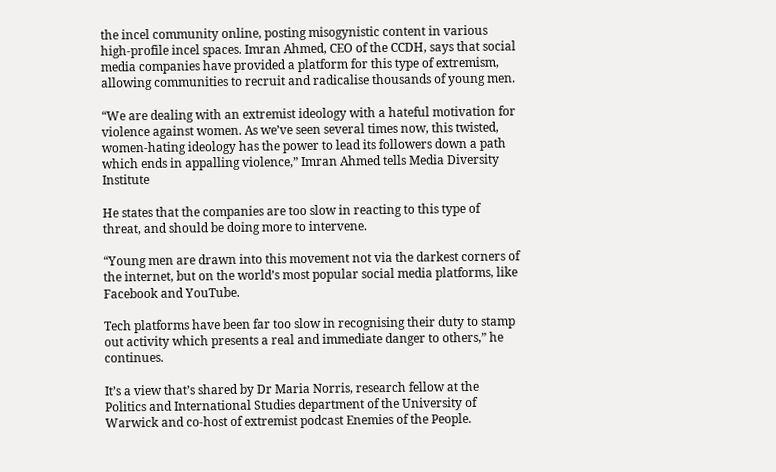the incel community online, posting misogynistic content in various high-profile incel spaces. Imran Ahmed, CEO of the CCDH, says that social media companies have provided a platform for this type of extremism, allowing communities to recruit and radicalise thousands of young men.

“We are dealing with an extremist ideology with a hateful motivation for violence against women. As we’ve seen several times now, this twisted, women-hating ideology has the power to lead its followers down a path which ends in appalling violence,” Imran Ahmed tells Media Diversity Institute

He states that the companies are too slow in reacting to this type of threat, and should be doing more to intervene.

“Young men are drawn into this movement not via the darkest corners of the internet, but on the world’s most popular social media platforms, like Facebook and YouTube.

Tech platforms have been far too slow in recognising their duty to stamp out activity which presents a real and immediate danger to others,” he continues.

It’s a view that’s shared by Dr Maria Norris, research fellow at the Politics and International Studies department of the University of Warwick and co-host of extremist podcast Enemies of the People.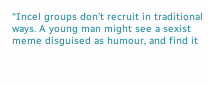“Incel groups don’t recruit in traditional ways. A young man might see a sexist meme disguised as humour, and find it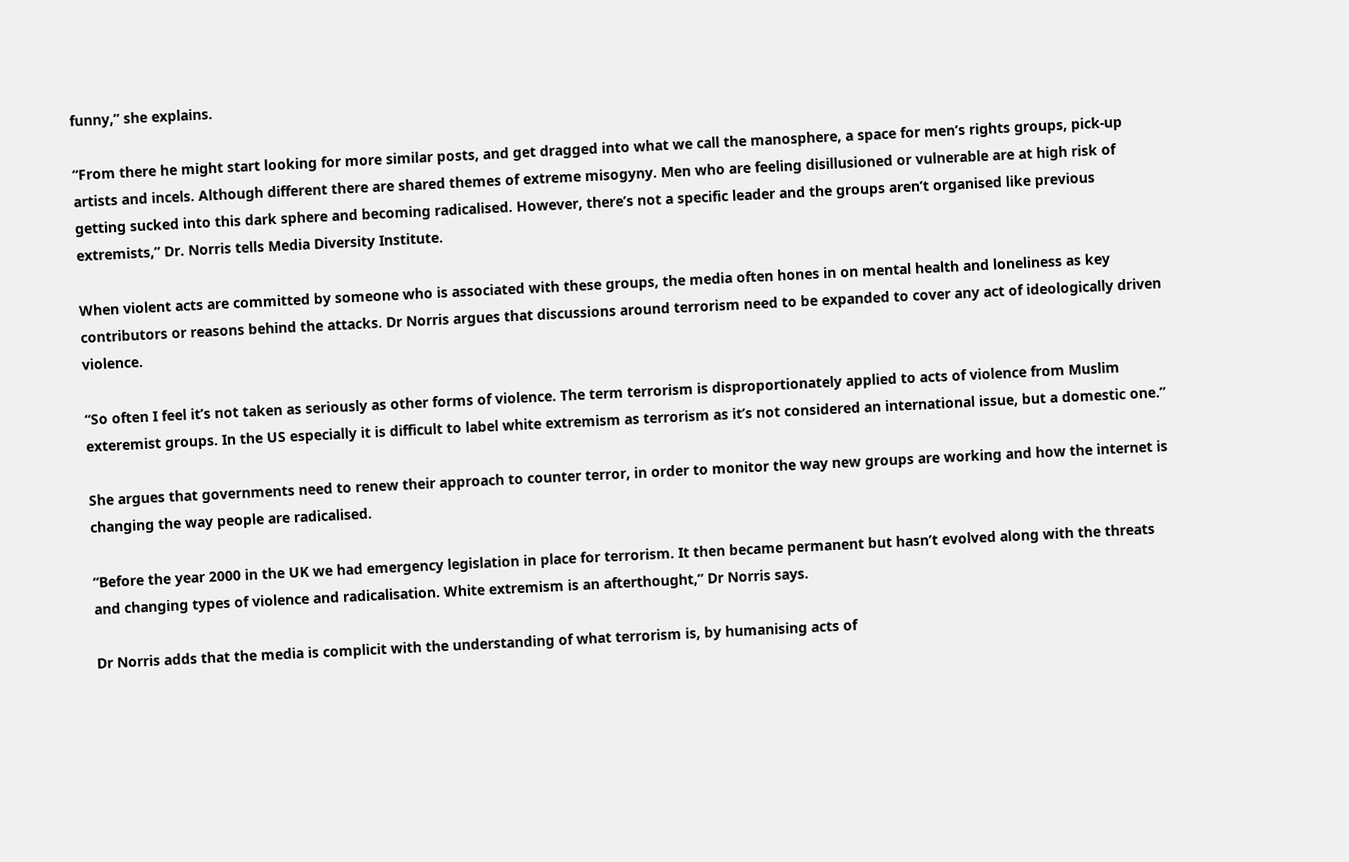funny,” she explains.

“From there he might start looking for more similar posts, and get dragged into what we call the manosphere, a space for men’s rights groups, pick-up artists and incels. Although different there are shared themes of extreme misogyny. Men who are feeling disillusioned or vulnerable are at high risk of getting sucked into this dark sphere and becoming radicalised. However, there’s not a specific leader and the groups aren’t organised like previous extremists,” Dr. Norris tells Media Diversity Institute.

When violent acts are committed by someone who is associated with these groups, the media often hones in on mental health and loneliness as key contributors or reasons behind the attacks. Dr Norris argues that discussions around terrorism need to be expanded to cover any act of ideologically driven violence.

“So often I feel it’s not taken as seriously as other forms of violence. The term terrorism is disproportionately applied to acts of violence from Muslim exteremist groups. In the US especially it is difficult to label white extremism as terrorism as it’s not considered an international issue, but a domestic one.”

She argues that governments need to renew their approach to counter terror, in order to monitor the way new groups are working and how the internet is changing the way people are radicalised.

“Before the year 2000 in the UK we had emergency legislation in place for terrorism. It then became permanent but hasn’t evolved along with the threats and changing types of violence and radicalisation. White extremism is an afterthought,” Dr Norris says.

Dr Norris adds that the media is complicit with the understanding of what terrorism is, by humanising acts of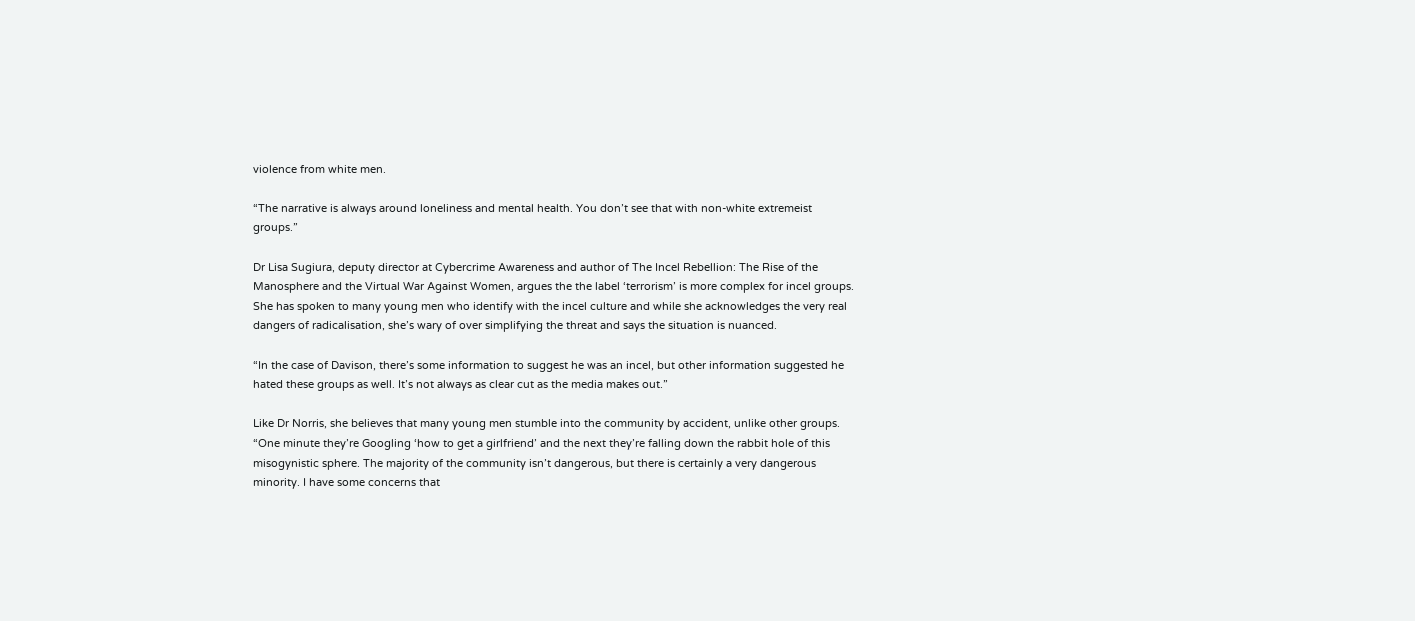violence from white men.

“The narrative is always around loneliness and mental health. You don’t see that with non-white extremeist groups.”

Dr Lisa Sugiura, deputy director at Cybercrime Awareness and author of The Incel Rebellion: The Rise of the Manosphere and the Virtual War Against Women, argues the the label ‘terrorism’ is more complex for incel groups. She has spoken to many young men who identify with the incel culture and while she acknowledges the very real dangers of radicalisation, she’s wary of over simplifying the threat and says the situation is nuanced.

“In the case of Davison, there’s some information to suggest he was an incel, but other information suggested he hated these groups as well. It’s not always as clear cut as the media makes out.”

Like Dr Norris, she believes that many young men stumble into the community by accident, unlike other groups. “One minute they’re Googling ‘how to get a girlfriend’ and the next they’re falling down the rabbit hole of this misogynistic sphere. The majority of the community isn’t dangerous, but there is certainly a very dangerous minority. I have some concerns that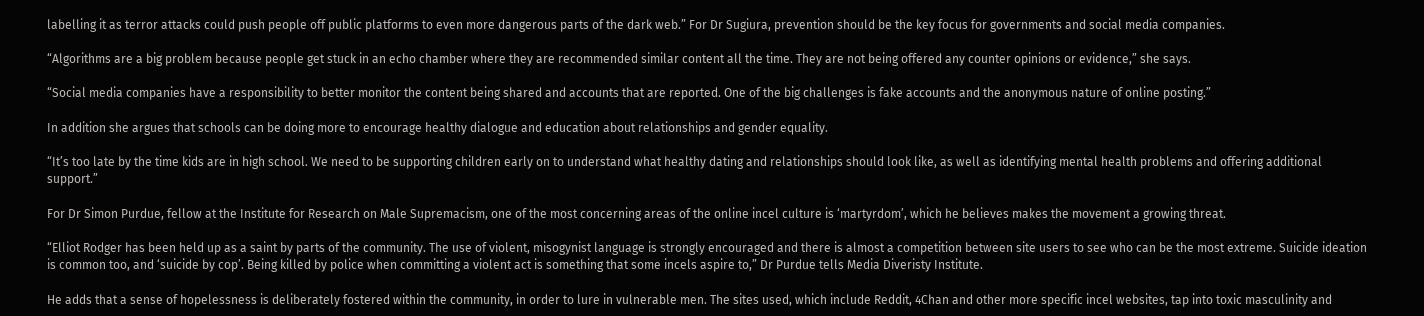labelling it as terror attacks could push people off public platforms to even more dangerous parts of the dark web.” For Dr Sugiura, prevention should be the key focus for governments and social media companies.

“Algorithms are a big problem because people get stuck in an echo chamber where they are recommended similar content all the time. They are not being offered any counter opinions or evidence,” she says.

“Social media companies have a responsibility to better monitor the content being shared and accounts that are reported. One of the big challenges is fake accounts and the anonymous nature of online posting.”

In addition she argues that schools can be doing more to encourage healthy dialogue and education about relationships and gender equality.

“It’s too late by the time kids are in high school. We need to be supporting children early on to understand what healthy dating and relationships should look like, as well as identifying mental health problems and offering additional support.”

For Dr Simon Purdue, fellow at the Institute for Research on Male Supremacism, one of the most concerning areas of the online incel culture is ‘martyrdom’, which he believes makes the movement a growing threat.

“Elliot Rodger has been held up as a saint by parts of the community. The use of violent, misogynist language is strongly encouraged and there is almost a competition between site users to see who can be the most extreme. Suicide ideation is common too, and ‘suicide by cop’. Being killed by police when committing a violent act is something that some incels aspire to,” Dr Purdue tells Media Diveristy Institute.

He adds that a sense of hopelessness is deliberately fostered within the community, in order to lure in vulnerable men. The sites used, which include Reddit, 4Chan and other more specific incel websites, tap into toxic masculinity and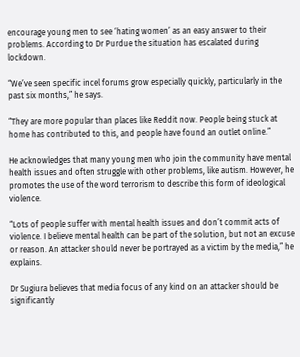encourage young men to see ‘hating women’ as an easy answer to their problems. According to Dr Purdue the situation has escalated during lockdown.

“We’ve seen specific incel forums grow especially quickly, particularly in the past six months,” he says.

“They are more popular than places like Reddit now. People being stuck at home has contributed to this, and people have found an outlet online.”

He acknowledges that many young men who join the community have mental health issues and often struggle with other problems, like autism. However, he promotes the use of the word terrorism to describe this form of ideological violence.

“Lots of people suffer with mental health issues and don’t commit acts of violence. I believe mental health can be part of the solution, but not an excuse or reason. An attacker should never be portrayed as a victim by the media,” he explains.

Dr Sugiura believes that media focus of any kind on an attacker should be significantly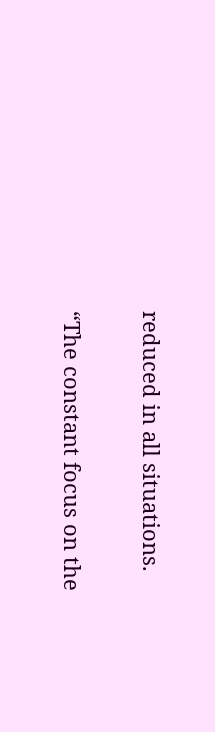reduced in all situations.

“The constant focus on the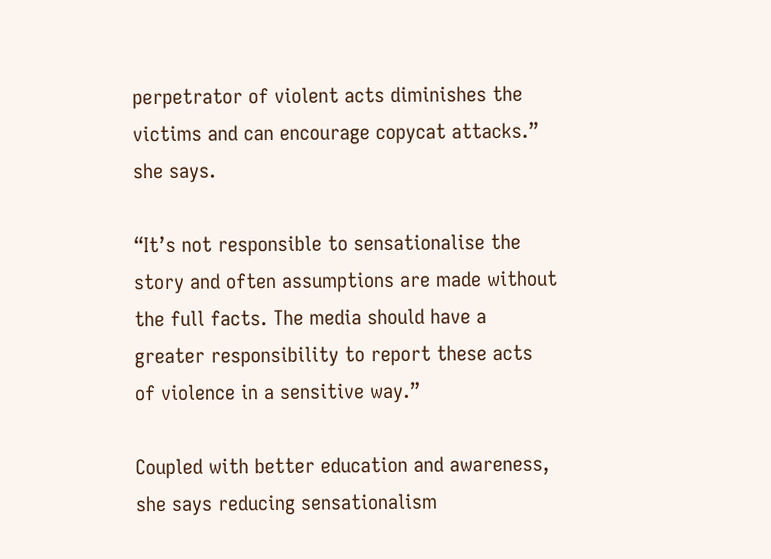perpetrator of violent acts diminishes the victims and can encourage copycat attacks.” she says.

“It’s not responsible to sensationalise the story and often assumptions are made without the full facts. The media should have a greater responsibility to report these acts of violence in a sensitive way.”

Coupled with better education and awareness, she says reducing sensationalism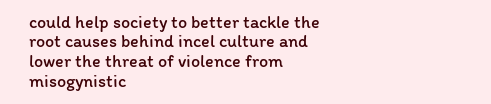could help society to better tackle the root causes behind incel culture and lower the threat of violence from misogynistic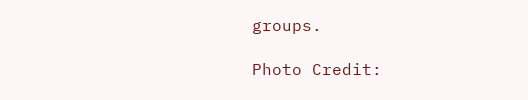groups.

Photo Credit: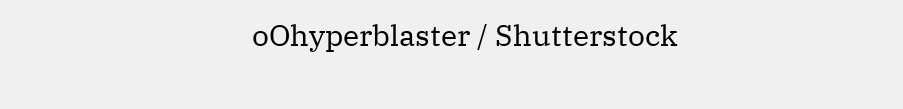oOhyperblaster / Shutterstock